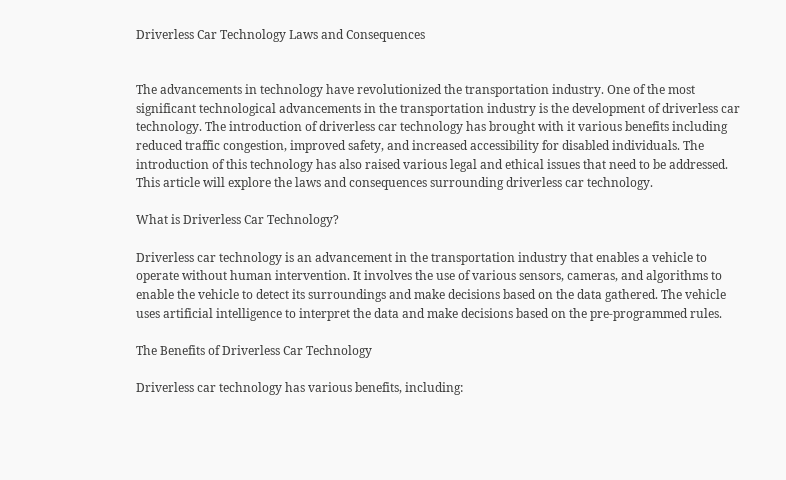Driverless Car Technology Laws and Consequences


The advancements in technology have revolutionized the transportation industry. One of the most significant technological advancements in the transportation industry is the development of driverless car technology. The introduction of driverless car technology has brought with it various benefits including reduced traffic congestion, improved safety, and increased accessibility for disabled individuals. The introduction of this technology has also raised various legal and ethical issues that need to be addressed. This article will explore the laws and consequences surrounding driverless car technology.

What is Driverless Car Technology?

Driverless car technology is an advancement in the transportation industry that enables a vehicle to operate without human intervention. It involves the use of various sensors, cameras, and algorithms to enable the vehicle to detect its surroundings and make decisions based on the data gathered. The vehicle uses artificial intelligence to interpret the data and make decisions based on the pre-programmed rules.

The Benefits of Driverless Car Technology

Driverless car technology has various benefits, including: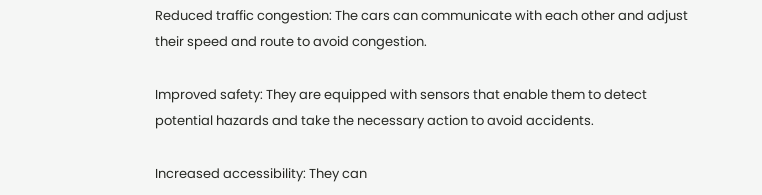Reduced traffic congestion: The cars can communicate with each other and adjust their speed and route to avoid congestion.

Improved safety: They are equipped with sensors that enable them to detect potential hazards and take the necessary action to avoid accidents.

Increased accessibility: They can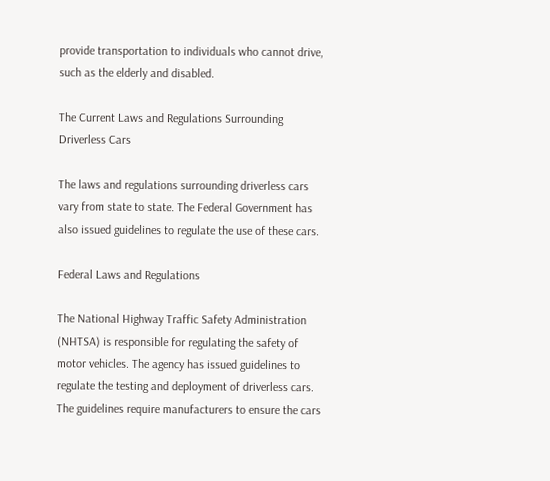provide transportation to individuals who cannot drive, such as the elderly and disabled.

The Current Laws and Regulations Surrounding Driverless Cars

The laws and regulations surrounding driverless cars vary from state to state. The Federal Government has also issued guidelines to regulate the use of these cars.

Federal Laws and Regulations

The National Highway Traffic Safety Administration (NHTSA) is responsible for regulating the safety of motor vehicles. The agency has issued guidelines to regulate the testing and deployment of driverless cars. The guidelines require manufacturers to ensure the cars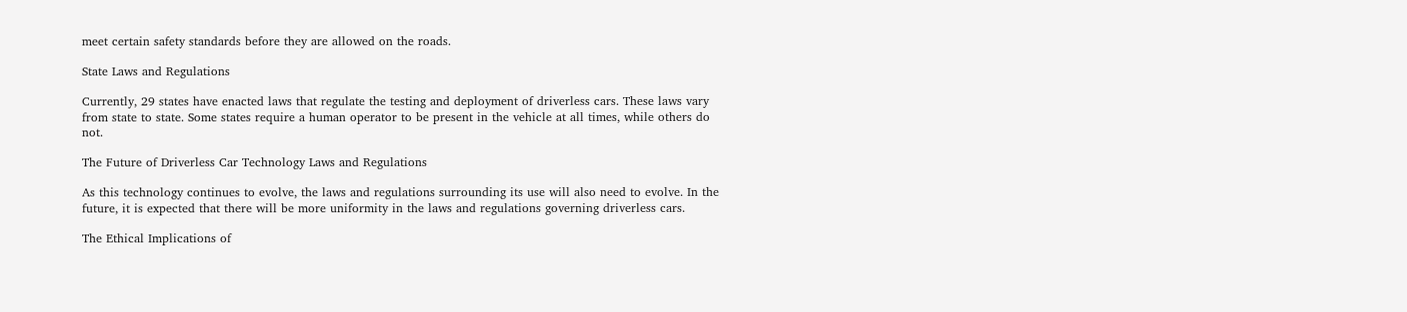meet certain safety standards before they are allowed on the roads.

State Laws and Regulations

Currently, 29 states have enacted laws that regulate the testing and deployment of driverless cars. These laws vary from state to state. Some states require a human operator to be present in the vehicle at all times, while others do not.

The Future of Driverless Car Technology Laws and Regulations

As this technology continues to evolve, the laws and regulations surrounding its use will also need to evolve. In the future, it is expected that there will be more uniformity in the laws and regulations governing driverless cars.

The Ethical Implications of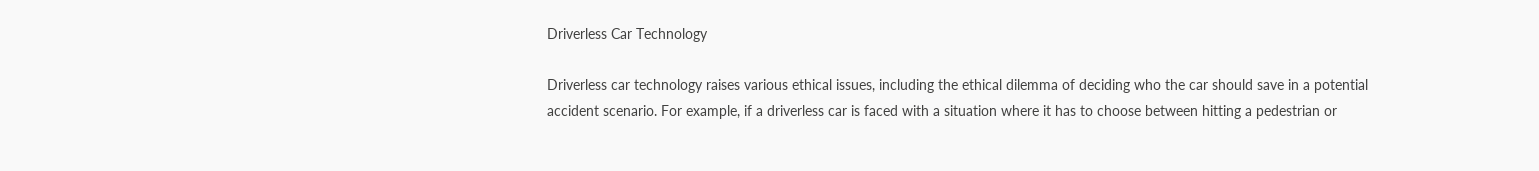Driverless Car Technology

Driverless car technology raises various ethical issues, including the ethical dilemma of deciding who the car should save in a potential accident scenario. For example, if a driverless car is faced with a situation where it has to choose between hitting a pedestrian or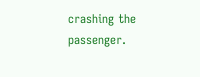crashing the passenger.